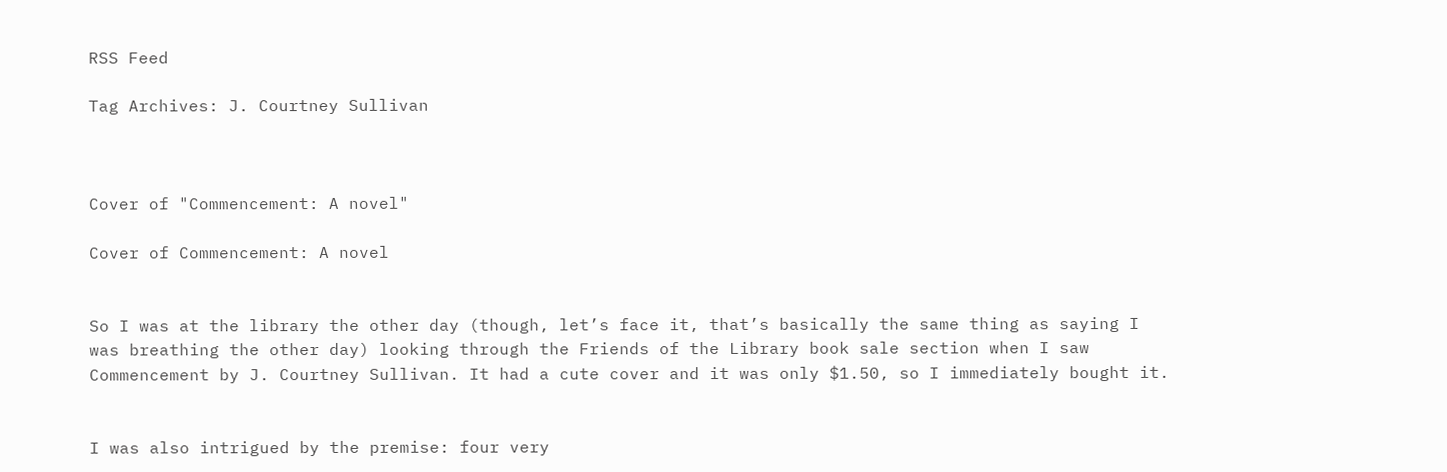RSS Feed

Tag Archives: J. Courtney Sullivan



Cover of "Commencement: A novel"

Cover of Commencement: A novel


So I was at the library the other day (though, let’s face it, that’s basically the same thing as saying I was breathing the other day) looking through the Friends of the Library book sale section when I saw Commencement by J. Courtney Sullivan. It had a cute cover and it was only $1.50, so I immediately bought it.


I was also intrigued by the premise: four very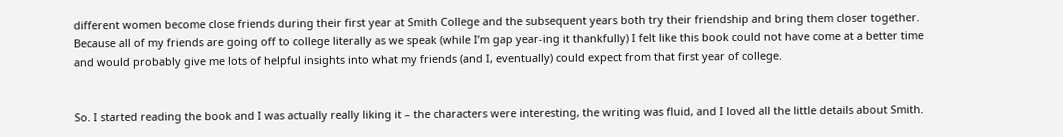different women become close friends during their first year at Smith College and the subsequent years both try their friendship and bring them closer together. Because all of my friends are going off to college literally as we speak (while I’m gap year-ing it thankfully) I felt like this book could not have come at a better time and would probably give me lots of helpful insights into what my friends (and I, eventually) could expect from that first year of college.


So. I started reading the book and I was actually really liking it – the characters were interesting, the writing was fluid, and I loved all the little details about Smith.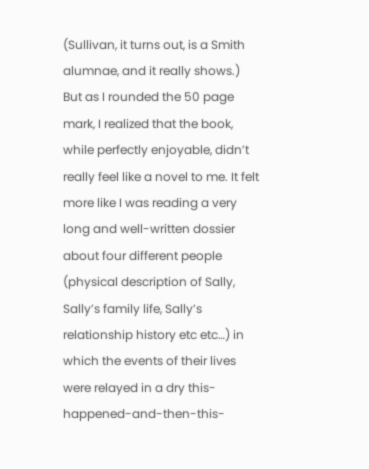(Sullivan, it turns out, is a Smith alumnae, and it really shows.) But as I rounded the 50 page mark, I realized that the book, while perfectly enjoyable, didn’t really feel like a novel to me. It felt more like I was reading a very long and well-written dossier about four different people (physical description of Sally, Sally’s family life, Sally’s relationship history etc etc…) in which the events of their lives were relayed in a dry this-happened-and-then-this-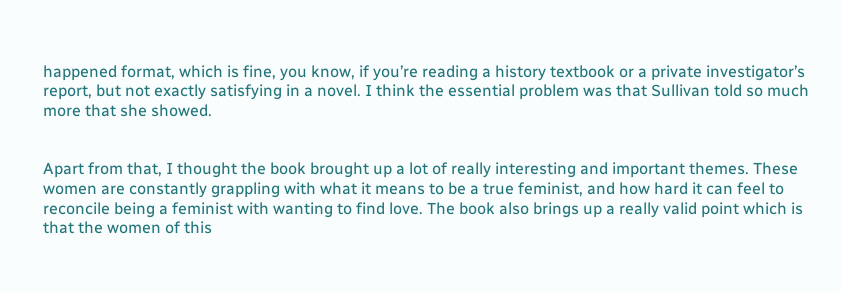happened format, which is fine, you know, if you’re reading a history textbook or a private investigator’s report, but not exactly satisfying in a novel. I think the essential problem was that Sullivan told so much more that she showed.


Apart from that, I thought the book brought up a lot of really interesting and important themes. These women are constantly grappling with what it means to be a true feminist, and how hard it can feel to reconcile being a feminist with wanting to find love. The book also brings up a really valid point which is that the women of this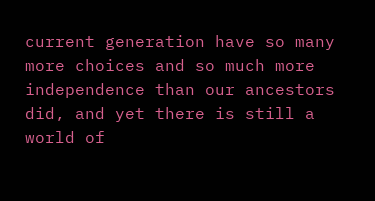current generation have so many more choices and so much more independence than our ancestors did, and yet there is still a world of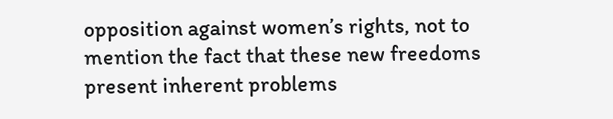opposition against women’s rights, not to mention the fact that these new freedoms present inherent problems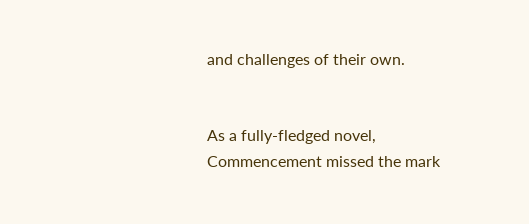and challenges of their own.


As a fully-fledged novel, Commencement missed the mark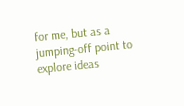for me, but as a jumping-off point to explore ideas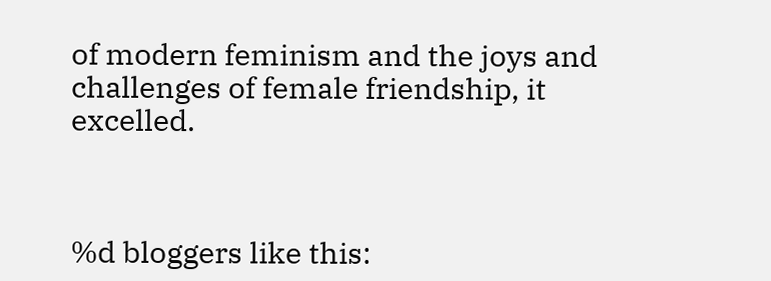of modern feminism and the joys and challenges of female friendship, it excelled.



%d bloggers like this: